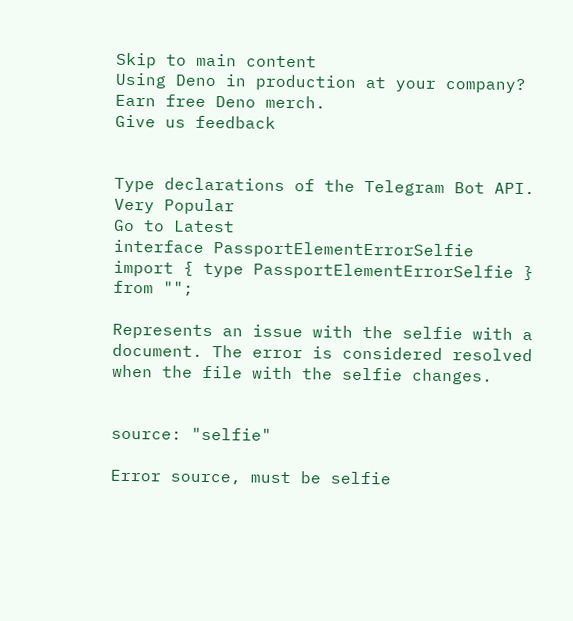Skip to main content
Using Deno in production at your company? Earn free Deno merch.
Give us feedback


Type declarations of the Telegram Bot API.
Very Popular
Go to Latest
interface PassportElementErrorSelfie
import { type PassportElementErrorSelfie } from "";

Represents an issue with the selfie with a document. The error is considered resolved when the file with the selfie changes.


source: "selfie"

Error source, must be selfie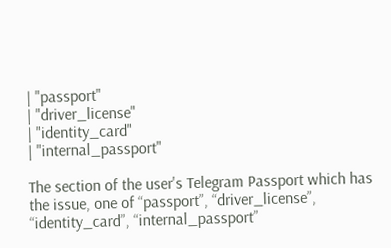| "passport"
| "driver_license"
| "identity_card"
| "internal_passport"

The section of the user's Telegram Passport which has the issue, one of “passport”, “driver_license”, “identity_card”, “internal_passport”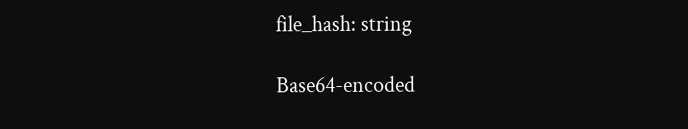file_hash: string

Base64-encoded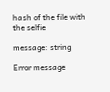hash of the file with the selfie

message: string

Error message